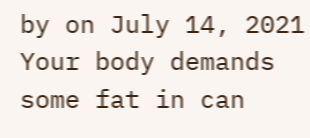by on July 14, 2021
Your body demands some fat in can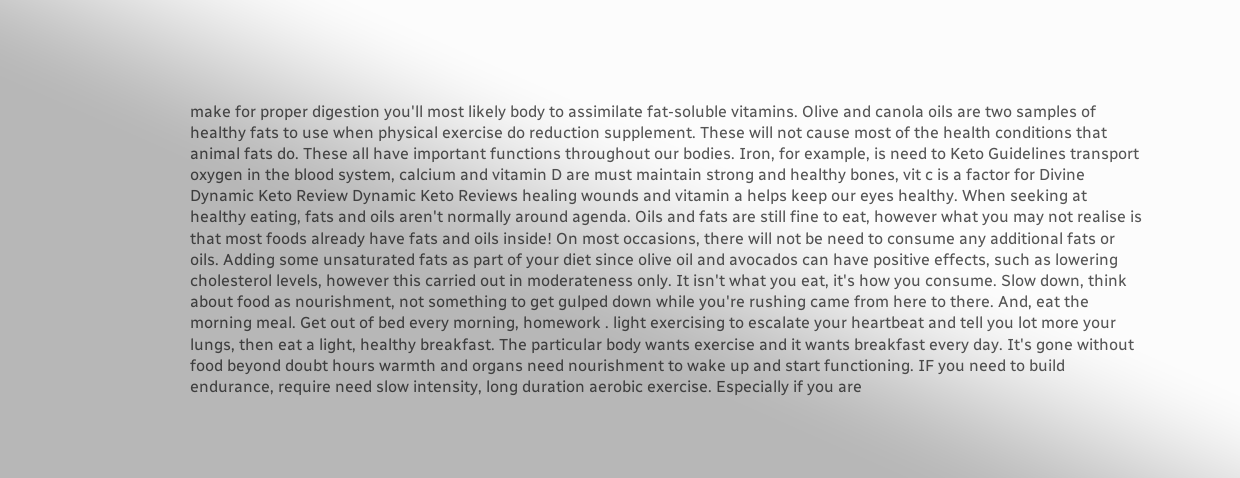make for proper digestion you'll most likely body to assimilate fat-soluble vitamins. Olive and canola oils are two samples of healthy fats to use when physical exercise do reduction supplement. These will not cause most of the health conditions that animal fats do. These all have important functions throughout our bodies. Iron, for example, is need to Keto Guidelines transport oxygen in the blood system, calcium and vitamin D are must maintain strong and healthy bones, vit c is a factor for Divine Dynamic Keto Review Dynamic Keto Reviews healing wounds and vitamin a helps keep our eyes healthy. When seeking at healthy eating, fats and oils aren't normally around agenda. Oils and fats are still fine to eat, however what you may not realise is that most foods already have fats and oils inside! On most occasions, there will not be need to consume any additional fats or oils. Adding some unsaturated fats as part of your diet since olive oil and avocados can have positive effects, such as lowering cholesterol levels, however this carried out in moderateness only. It isn't what you eat, it's how you consume. Slow down, think about food as nourishment, not something to get gulped down while you're rushing came from here to there. And, eat the morning meal. Get out of bed every morning, homework . light exercising to escalate your heartbeat and tell you lot more your lungs, then eat a light, healthy breakfast. The particular body wants exercise and it wants breakfast every day. It's gone without food beyond doubt hours warmth and organs need nourishment to wake up and start functioning. IF you need to build endurance, require need slow intensity, long duration aerobic exercise. Especially if you are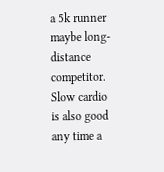a 5k runner maybe long-distance competitor. Slow cardio is also good any time a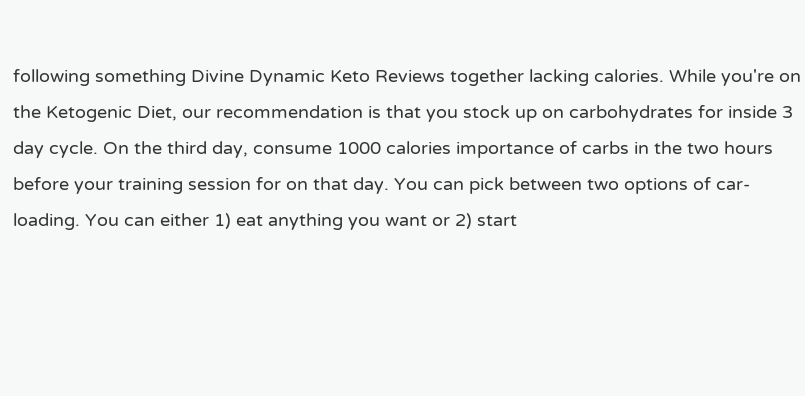following something Divine Dynamic Keto Reviews together lacking calories. While you're on the Ketogenic Diet, our recommendation is that you stock up on carbohydrates for inside 3 day cycle. On the third day, consume 1000 calories importance of carbs in the two hours before your training session for on that day. You can pick between two options of car-loading. You can either 1) eat anything you want or 2) start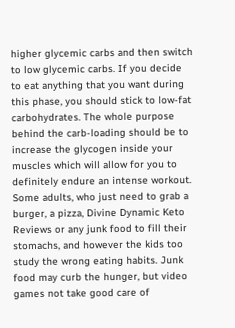higher glycemic carbs and then switch to low glycemic carbs. If you decide to eat anything that you want during this phase, you should stick to low-fat carbohydrates. The whole purpose behind the carb-loading should be to increase the glycogen inside your muscles which will allow for you to definitely endure an intense workout. Some adults, who just need to grab a burger, a pizza, Divine Dynamic Keto Reviews or any junk food to fill their stomachs, and however the kids too study the wrong eating habits. Junk food may curb the hunger, but video games not take good care of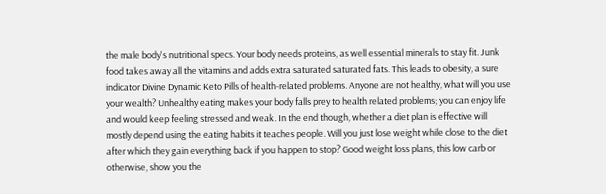the male body's nutritional specs. Your body needs proteins, as well essential minerals to stay fit. Junk food takes away all the vitamins and adds extra saturated saturated fats. This leads to obesity, a sure indicator Divine Dynamic Keto Pills of health-related problems. Anyone are not healthy, what will you use your wealth? Unhealthy eating makes your body falls prey to health related problems; you can enjoy life and would keep feeling stressed and weak. In the end though, whether a diet plan is effective will mostly depend using the eating habits it teaches people. Will you just lose weight while close to the diet after which they gain everything back if you happen to stop? Good weight loss plans, this low carb or otherwise, show you the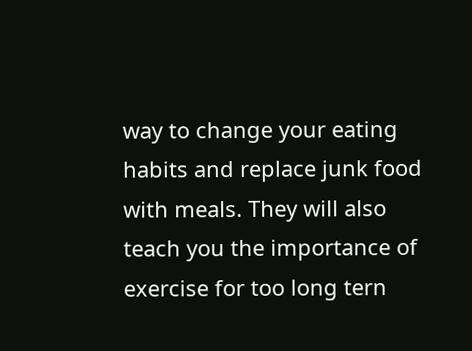way to change your eating habits and replace junk food with meals. They will also teach you the importance of exercise for too long tern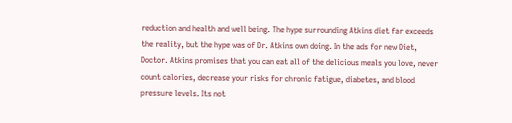reduction and health and well being. The hype surrounding Atkins diet far exceeds the reality, but the hype was of Dr. Atkins own doing. In the ads for new Diet, Doctor. Atkins promises that you can eat all of the delicious meals you love, never count calories, decrease your risks for chronic fatigue, diabetes, and blood pressure levels. Its not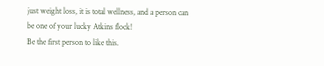just weight loss, it is total wellness, and a person can be one of your lucky Atkins flock!
Be the first person to like this.